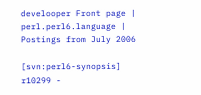develooper Front page | perl.perl6.language | Postings from July 2006

[svn:perl6-synopsis] r10299 -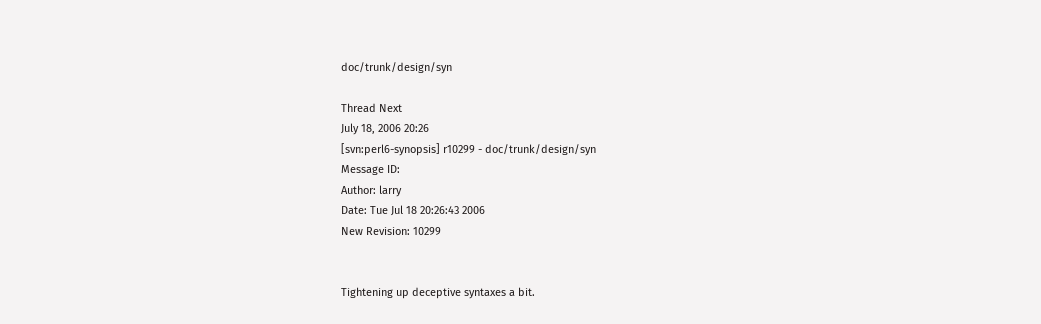doc/trunk/design/syn

Thread Next
July 18, 2006 20:26
[svn:perl6-synopsis] r10299 - doc/trunk/design/syn
Message ID:
Author: larry
Date: Tue Jul 18 20:26:43 2006
New Revision: 10299


Tightening up deceptive syntaxes a bit.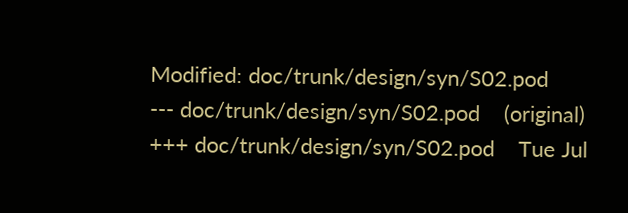Modified: doc/trunk/design/syn/S02.pod
--- doc/trunk/design/syn/S02.pod    (original)
+++ doc/trunk/design/syn/S02.pod    Tue Jul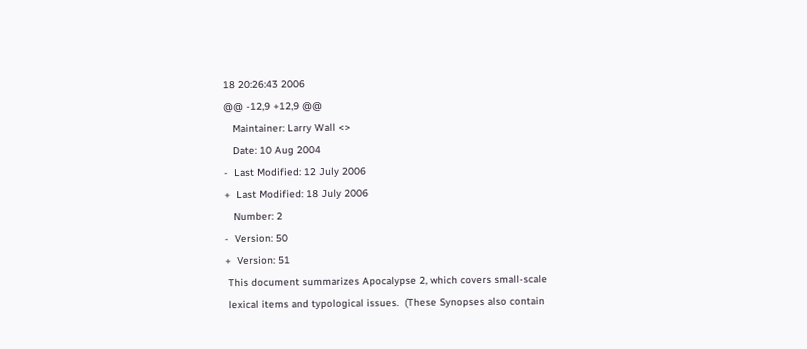18 20:26:43 2006
@@ -12,9 +12,9 @@
   Maintainer: Larry Wall <>
   Date: 10 Aug 2004
-  Last Modified: 12 July 2006
+  Last Modified: 18 July 2006
   Number: 2
-  Version: 50
+  Version: 51
 This document summarizes Apocalypse 2, which covers small-scale
 lexical items and typological issues.  (These Synopses also contain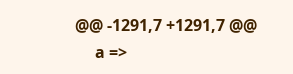@@ -1291,7 +1291,7 @@
     a =>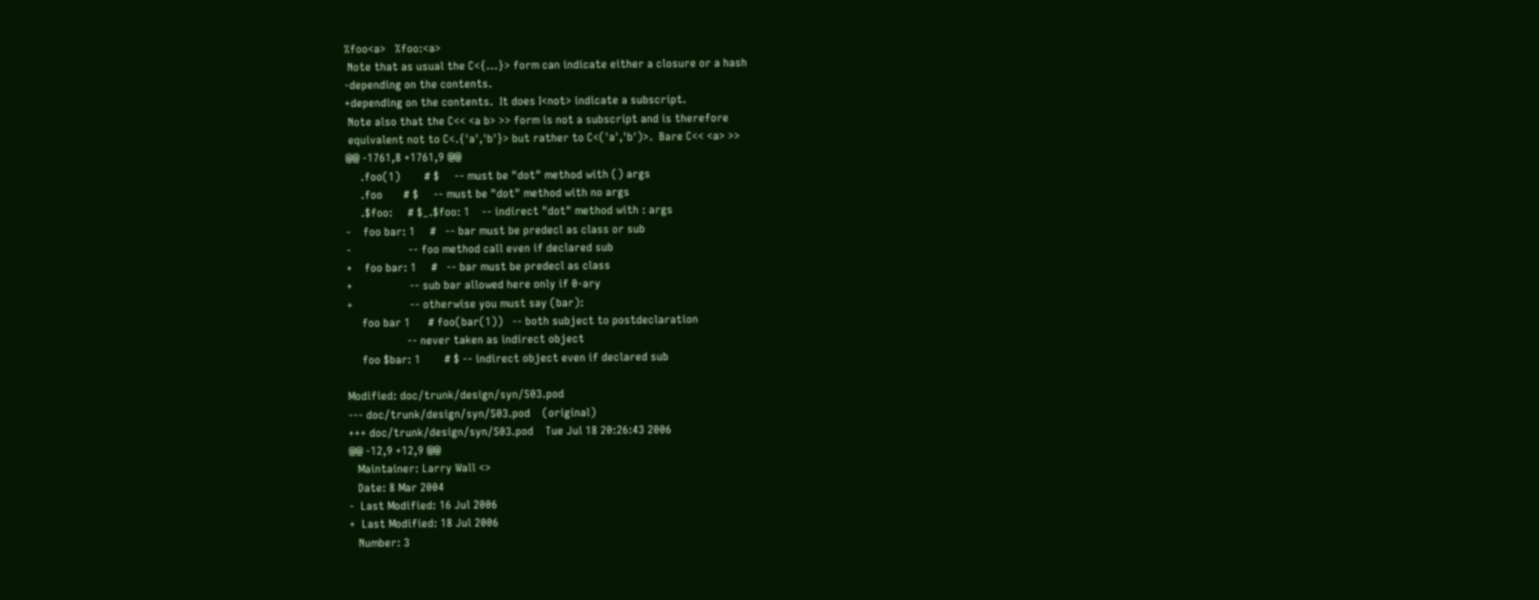%foo<a>   %foo:<a>
 Note that as usual the C<{...}> form can indicate either a closure or a hash
-depending on the contents.
+depending on the contents.  It does I<not> indicate a subscript.
 Note also that the C<< <a b> >> form is not a subscript and is therefore
 equivalent not to C<.{'a','b'}> but rather to C<('a','b')>.  Bare C<< <a> >>
@@ -1761,8 +1761,9 @@
     .foo(1)        # $     -- must be "dot" method with () args
     .foo       # $     -- must be "dot" method with no args
     .$foo:     # $_.$foo: 1    -- indirect "dot" method with : args
-    foo bar: 1     #   -- bar must be predecl as class or sub
-                   -- foo method call even if declared sub
+    foo bar: 1     #   -- bar must be predecl as class
+                   -- sub bar allowed here only if 0-ary
+                   -- otherwise you must say (bar):
     foo bar 1      # foo(bar(1))   -- both subject to postdeclaration
                    -- never taken as indirect object
     foo $bar: 1        # $ -- indirect object even if declared sub

Modified: doc/trunk/design/syn/S03.pod
--- doc/trunk/design/syn/S03.pod    (original)
+++ doc/trunk/design/syn/S03.pod    Tue Jul 18 20:26:43 2006
@@ -12,9 +12,9 @@
   Maintainer: Larry Wall <>
   Date: 8 Mar 2004
-  Last Modified: 16 Jul 2006
+  Last Modified: 18 Jul 2006
   Number: 3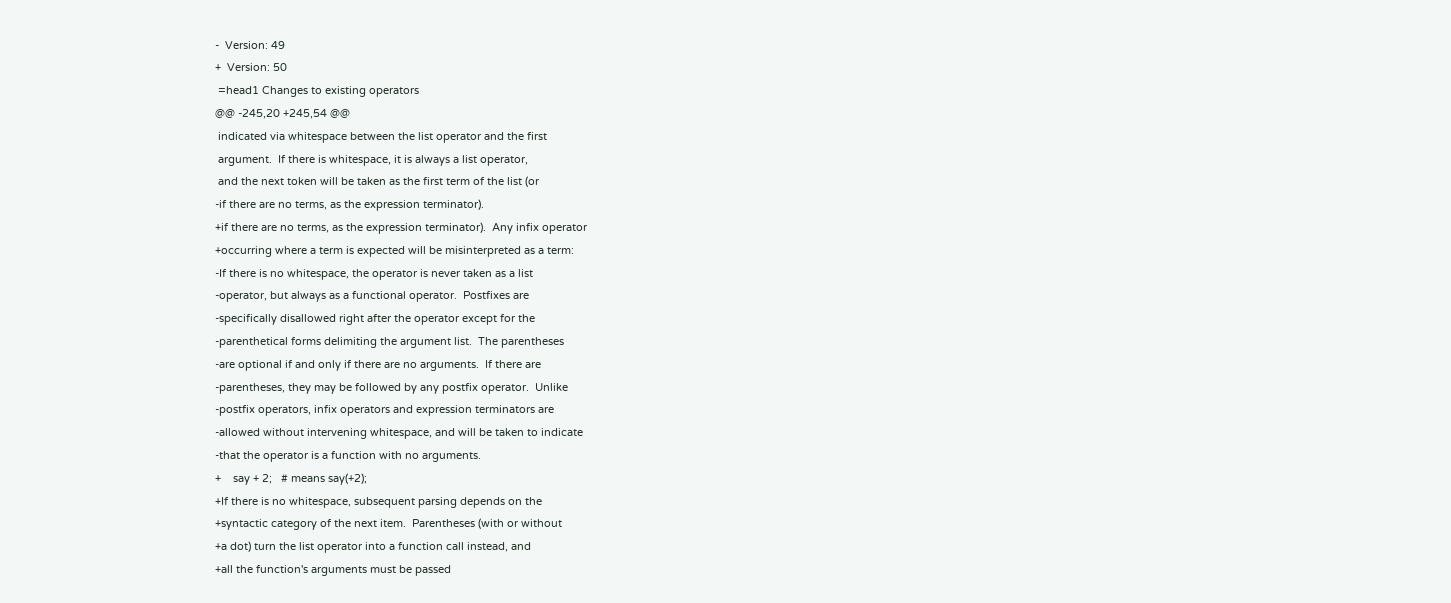-  Version: 49
+  Version: 50
 =head1 Changes to existing operators
@@ -245,20 +245,54 @@
 indicated via whitespace between the list operator and the first
 argument.  If there is whitespace, it is always a list operator,
 and the next token will be taken as the first term of the list (or
-if there are no terms, as the expression terminator).
+if there are no terms, as the expression terminator).  Any infix operator
+occurring where a term is expected will be misinterpreted as a term:
-If there is no whitespace, the operator is never taken as a list
-operator, but always as a functional operator.  Postfixes are
-specifically disallowed right after the operator except for the
-parenthetical forms delimiting the argument list.  The parentheses
-are optional if and only if there are no arguments.  If there are
-parentheses, they may be followed by any postfix operator.  Unlike
-postfix operators, infix operators and expression terminators are
-allowed without intervening whitespace, and will be taken to indicate
-that the operator is a function with no arguments.
+    say + 2;   # means say(+2);
+If there is no whitespace, subsequent parsing depends on the
+syntactic category of the next item.  Parentheses (with or without
+a dot) turn the list operator into a function call instead, and
+all the function's arguments must be passed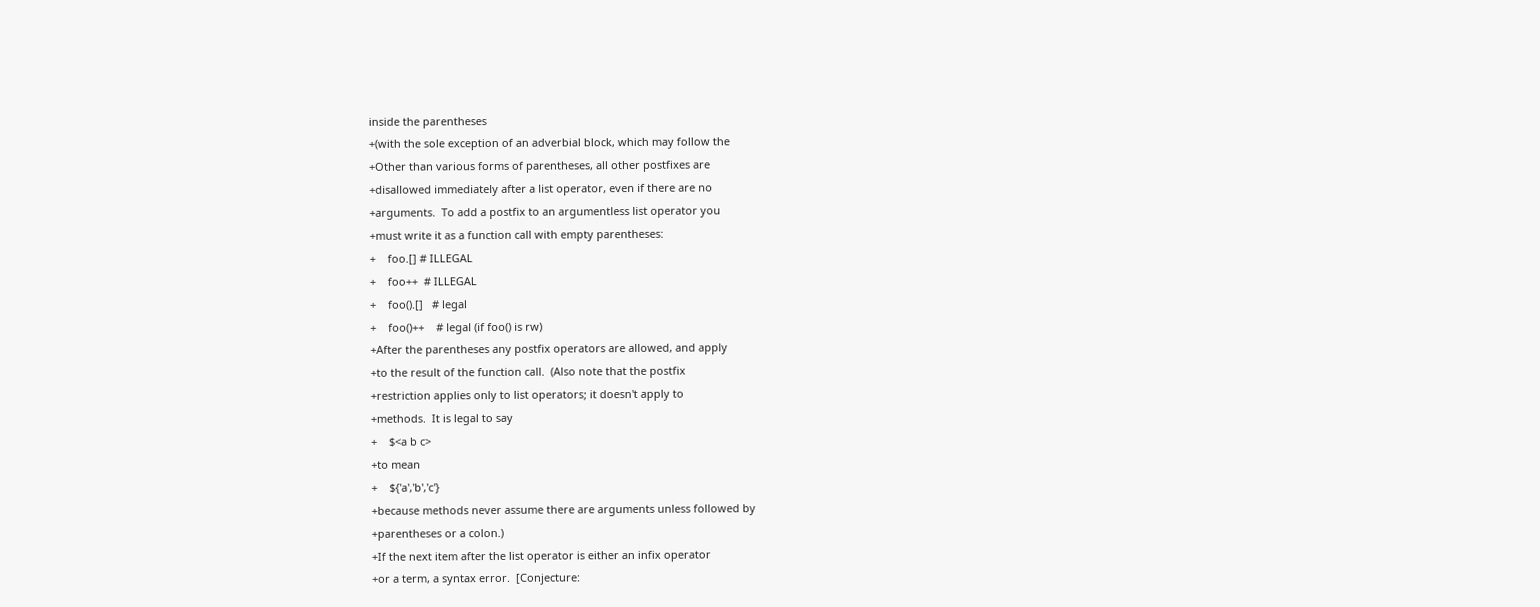inside the parentheses
+(with the sole exception of an adverbial block, which may follow the
+Other than various forms of parentheses, all other postfixes are
+disallowed immediately after a list operator, even if there are no
+arguments.  To add a postfix to an argumentless list operator you
+must write it as a function call with empty parentheses:
+    foo.[] # ILLEGAL
+    foo++  # ILLEGAL
+    foo().[]   # legal
+    foo()++    # legal (if foo() is rw)
+After the parentheses any postfix operators are allowed, and apply
+to the result of the function call.  (Also note that the postfix
+restriction applies only to list operators; it doesn't apply to
+methods.  It is legal to say
+    $<a b c>
+to mean
+    ${'a','b','c'}
+because methods never assume there are arguments unless followed by
+parentheses or a colon.)
+If the next item after the list operator is either an infix operator
+or a term, a syntax error.  [Conjecture: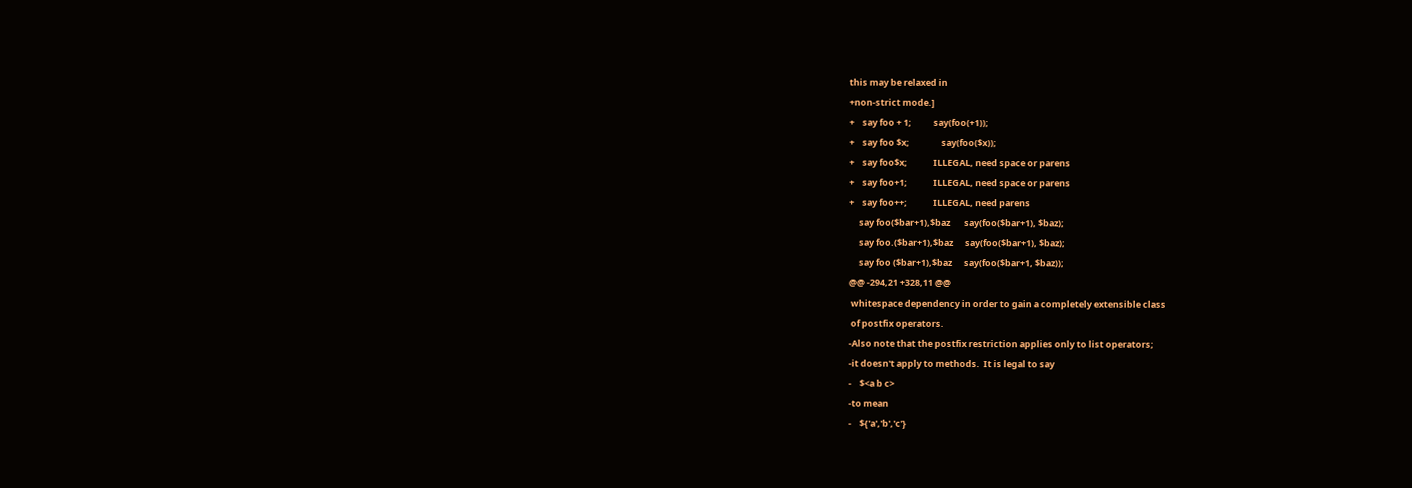this may be relaxed in
+non-strict mode.]
+    say foo + 1;           say(foo(+1));
+    say foo $x;                say(foo($x));
+    say foo$x;             ILLEGAL, need space or parens
+    say foo+1;             ILLEGAL, need space or parens
+    say foo++;             ILLEGAL, need parens
     say foo($bar+1),$baz       say(foo($bar+1), $baz);
     say foo.($bar+1),$baz      say(foo($bar+1), $baz);
     say foo ($bar+1),$baz      say(foo($bar+1, $baz));
@@ -294,21 +328,11 @@
 whitespace dependency in order to gain a completely extensible class
 of postfix operators.
-Also note that the postfix restriction applies only to list operators;
-it doesn't apply to methods.  It is legal to say
-    $<a b c>
-to mean
-    ${'a','b','c'}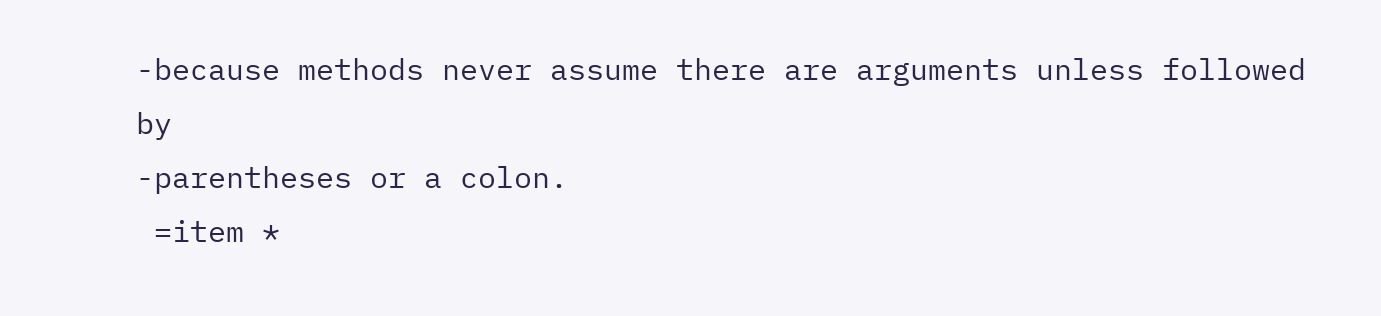-because methods never assume there are arguments unless followed by
-parentheses or a colon.
 =item *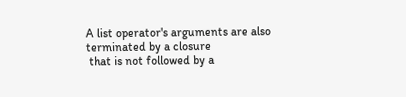A list operator's arguments are also terminated by a closure
 that is not followed by a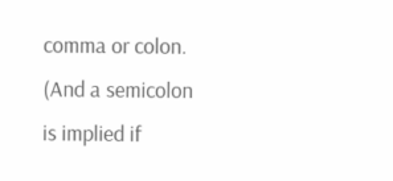comma or colon.  (And a semicolon is implied if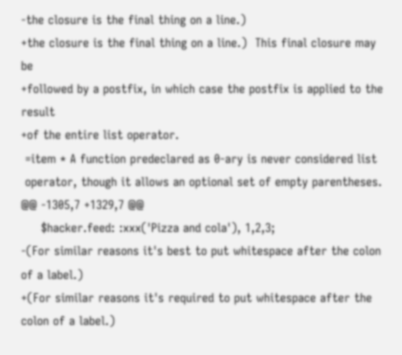-the closure is the final thing on a line.)
+the closure is the final thing on a line.)  This final closure may be
+followed by a postfix, in which case the postfix is applied to the result
+of the entire list operator.
 =item * A function predeclared as 0-ary is never considered list
 operator, though it allows an optional set of empty parentheses.
@@ -1305,7 +1329,7 @@
     $hacker.feed: :xxx('Pizza and cola'), 1,2,3;
-(For similar reasons it's best to put whitespace after the colon of a label.)
+(For similar reasons it's required to put whitespace after the colon of a label.)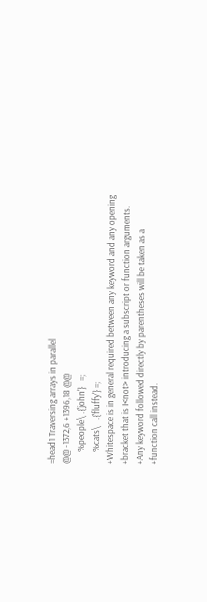=head1 Traversing arrays in parallel
@@ -1372,6 +1396,18 @@
      %people\ .{'john'}   =;
      %cats\   .{'fluffy'} =;
+Whitespace is in general required between any keyword and any opening
+bracket that is I<not> introducing a subscript or function arguments.
+Any keyword followed directly by parentheses will be taken as a
+function call instead.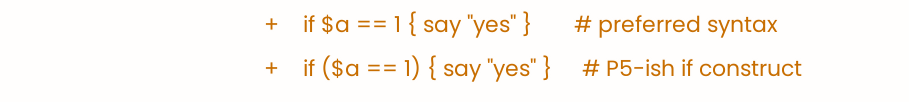+    if $a == 1 { say "yes" }       # preferred syntax
+    if ($a == 1) { say "yes" }     # P5-ish if construct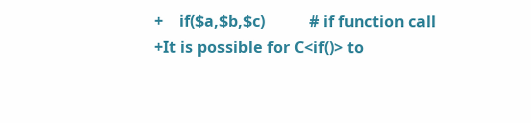+    if($a,$b,$c)           # if function call
+It is possible for C<if()> to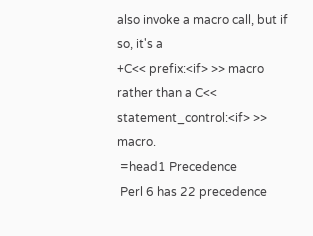also invoke a macro call, but if so, it's a
+C<< prefix:<if> >> macro rather than a C<< statement_control:<if> >> macro.
 =head1 Precedence
 Perl 6 has 22 precedence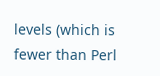levels (which is fewer than Perl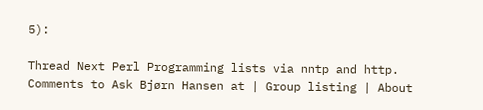5):

Thread Next Perl Programming lists via nntp and http.
Comments to Ask Bjørn Hansen at | Group listing | About